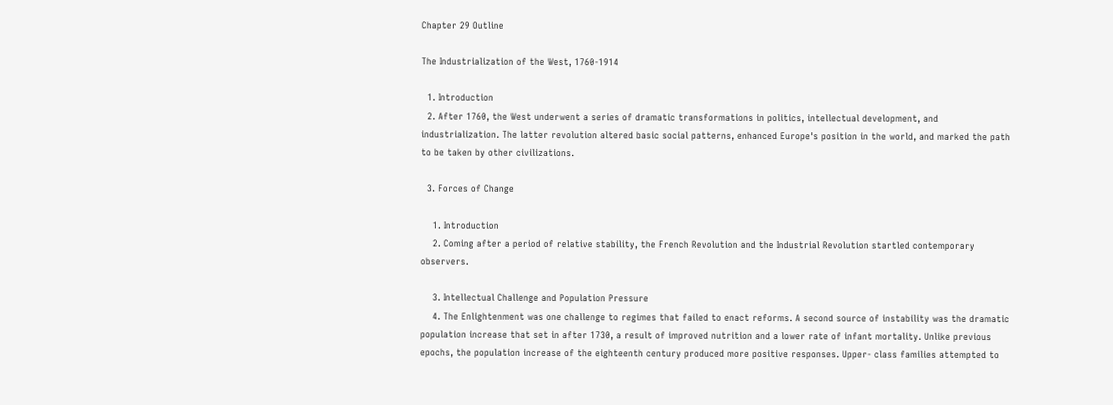Chapter 29 Outline

The Industrialization of the West, 1760-1914

  1. Introduction
  2. After 1760, the West underwent a series of dramatic transformations in politics, intellectual development, and industrialization. The latter revolution altered basic social patterns, enhanced Europe's position in the world, and marked the path to be taken by other civilizations.

  3. Forces of Change

    1. Introduction
    2. Coming after a period of relative stability, the French Revolution and the Industrial Revolution startled contemporary observers.

    3. Intellectual Challenge and Population Pressure
    4. The Enlightenment was one challenge to regimes that failed to enact reforms. A second source of instability was the dramatic population increase that set in after 1730, a result of improved nutrition and a lower rate of infant mortality. Unlike previous epochs, the population increase of the eighteenth century produced more positive responses. Upper- class families attempted to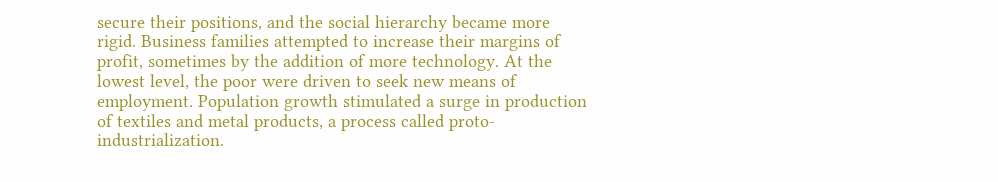secure their positions, and the social hierarchy became more rigid. Business families attempted to increase their margins of profit, sometimes by the addition of more technology. At the lowest level, the poor were driven to seek new means of employment. Population growth stimulated a surge in production of textiles and metal products, a process called proto-industrialization.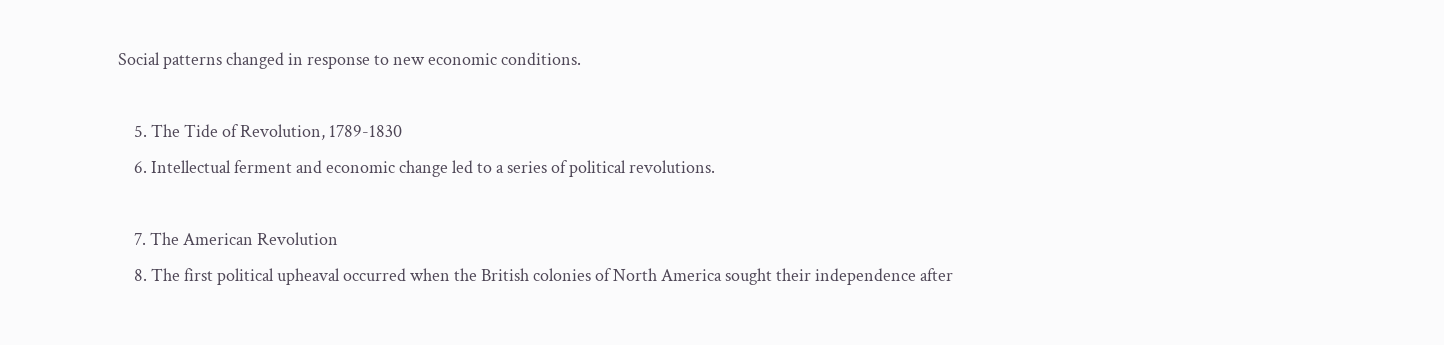Social patterns changed in response to new economic conditions.

    5. The Tide of Revolution, 1789-1830
    6. Intellectual ferment and economic change led to a series of political revolutions.

    7. The American Revolution
    8. The first political upheaval occurred when the British colonies of North America sought their independence after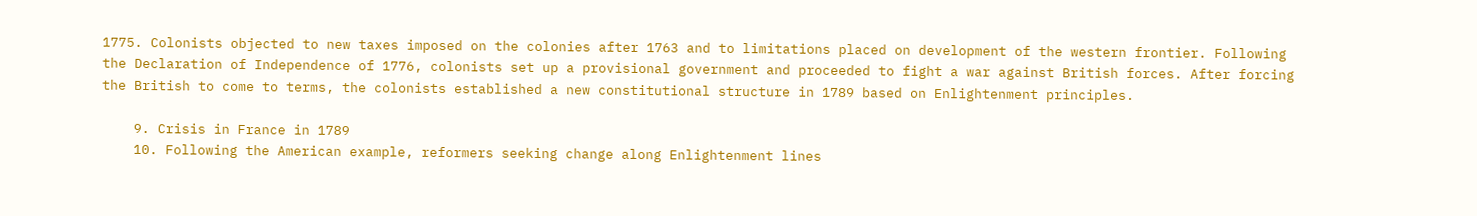1775. Colonists objected to new taxes imposed on the colonies after 1763 and to limitations placed on development of the western frontier. Following the Declaration of Independence of 1776, colonists set up a provisional government and proceeded to fight a war against British forces. After forcing the British to come to terms, the colonists established a new constitutional structure in 1789 based on Enlightenment principles.

    9. Crisis in France in 1789
    10. Following the American example, reformers seeking change along Enlightenment lines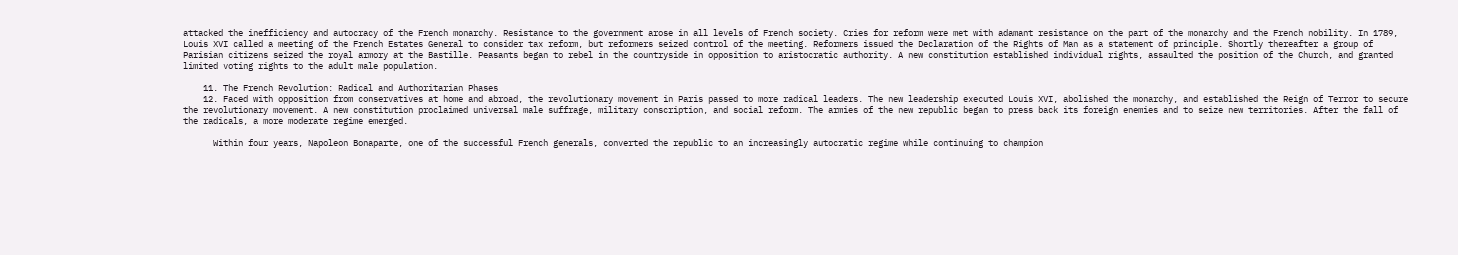attacked the inefficiency and autocracy of the French monarchy. Resistance to the government arose in all levels of French society. Cries for reform were met with adamant resistance on the part of the monarchy and the French nobility. In 1789, Louis XVI called a meeting of the French Estates General to consider tax reform, but reformers seized control of the meeting. Reformers issued the Declaration of the Rights of Man as a statement of principle. Shortly thereafter a group of Parisian citizens seized the royal armory at the Bastille. Peasants began to rebel in the countryside in opposition to aristocratic authority. A new constitution established individual rights, assaulted the position of the Church, and granted limited voting rights to the adult male population.

    11. The French Revolution: Radical and Authoritarian Phases
    12. Faced with opposition from conservatives at home and abroad, the revolutionary movement in Paris passed to more radical leaders. The new leadership executed Louis XVI, abolished the monarchy, and established the Reign of Terror to secure the revolutionary movement. A new constitution proclaimed universal male suffrage, military conscription, and social reform. The armies of the new republic began to press back its foreign enemies and to seize new territories. After the fall of the radicals, a more moderate regime emerged.

      Within four years, Napoleon Bonaparte, one of the successful French generals, converted the republic to an increasingly autocratic regime while continuing to champion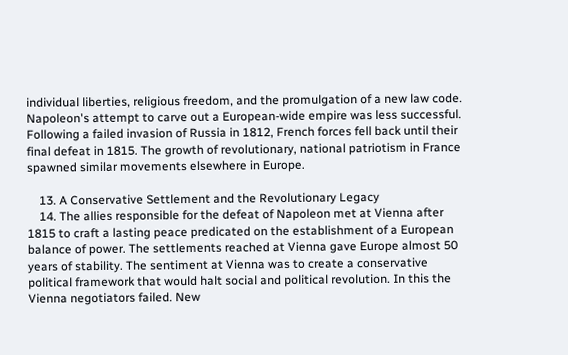individual liberties, religious freedom, and the promulgation of a new law code. Napoleon's attempt to carve out a European-wide empire was less successful. Following a failed invasion of Russia in 1812, French forces fell back until their final defeat in 1815. The growth of revolutionary, national patriotism in France spawned similar movements elsewhere in Europe.

    13. A Conservative Settlement and the Revolutionary Legacy
    14. The allies responsible for the defeat of Napoleon met at Vienna after 1815 to craft a lasting peace predicated on the establishment of a European balance of power. The settlements reached at Vienna gave Europe almost 50 years of stability. The sentiment at Vienna was to create a conservative political framework that would halt social and political revolution. In this the Vienna negotiators failed. New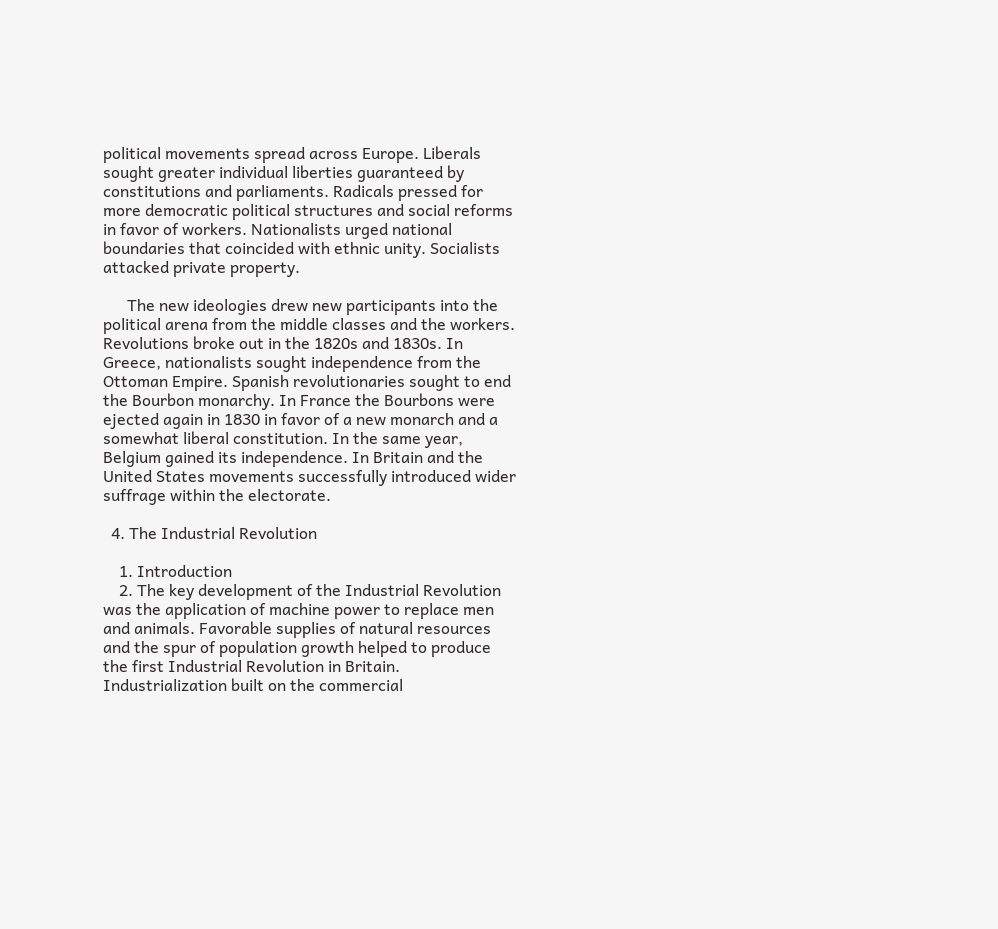political movements spread across Europe. Liberals sought greater individual liberties guaranteed by constitutions and parliaments. Radicals pressed for more democratic political structures and social reforms in favor of workers. Nationalists urged national boundaries that coincided with ethnic unity. Socialists attacked private property.

      The new ideologies drew new participants into the political arena from the middle classes and the workers. Revolutions broke out in the 1820s and 1830s. In Greece, nationalists sought independence from the Ottoman Empire. Spanish revolutionaries sought to end the Bourbon monarchy. In France the Bourbons were ejected again in 1830 in favor of a new monarch and a somewhat liberal constitution. In the same year, Belgium gained its independence. In Britain and the United States movements successfully introduced wider suffrage within the electorate.

  4. The Industrial Revolution

    1. Introduction
    2. The key development of the Industrial Revolution was the application of machine power to replace men and animals. Favorable supplies of natural resources and the spur of population growth helped to produce the first Industrial Revolution in Britain. Industrialization built on the commercial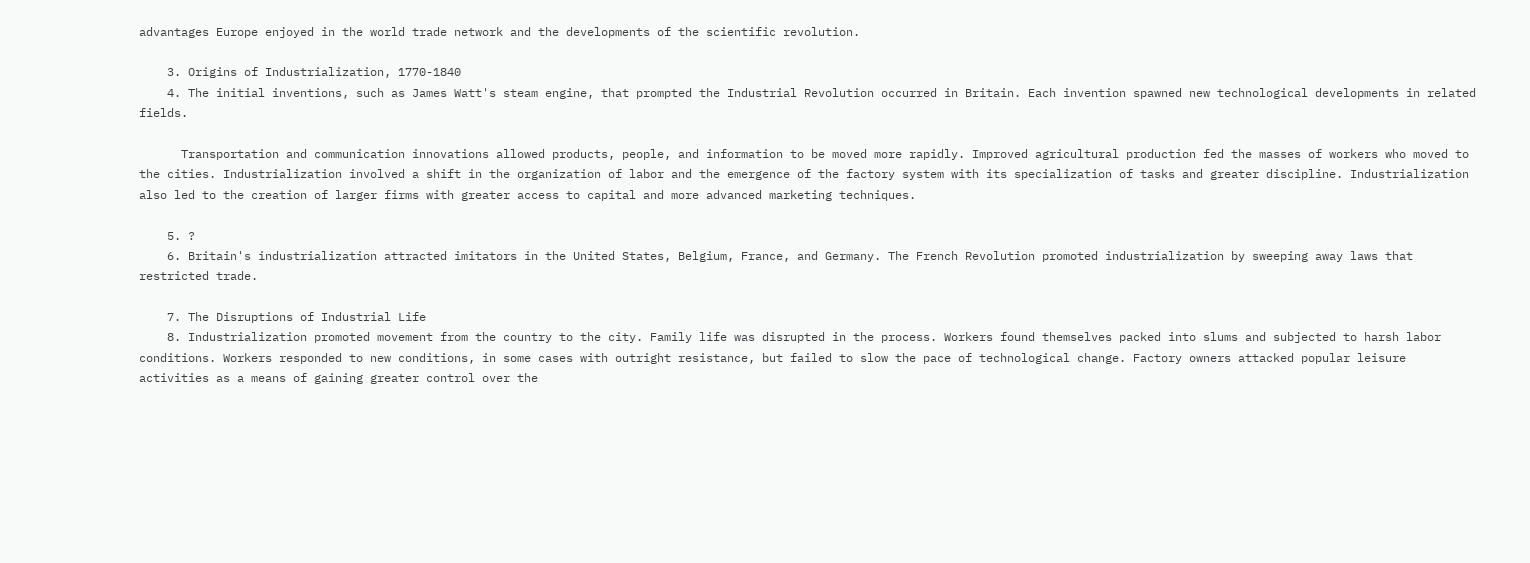advantages Europe enjoyed in the world trade network and the developments of the scientific revolution.

    3. Origins of Industrialization, 1770-1840
    4. The initial inventions, such as James Watt's steam engine, that prompted the Industrial Revolution occurred in Britain. Each invention spawned new technological developments in related fields.

      Transportation and communication innovations allowed products, people, and information to be moved more rapidly. Improved agricultural production fed the masses of workers who moved to the cities. Industrialization involved a shift in the organization of labor and the emergence of the factory system with its specialization of tasks and greater discipline. Industrialization also led to the creation of larger firms with greater access to capital and more advanced marketing techniques.

    5. ?
    6. Britain's industrialization attracted imitators in the United States, Belgium, France, and Germany. The French Revolution promoted industrialization by sweeping away laws that restricted trade.

    7. The Disruptions of Industrial Life
    8. Industrialization promoted movement from the country to the city. Family life was disrupted in the process. Workers found themselves packed into slums and subjected to harsh labor conditions. Workers responded to new conditions, in some cases with outright resistance, but failed to slow the pace of technological change. Factory owners attacked popular leisure activities as a means of gaining greater control over the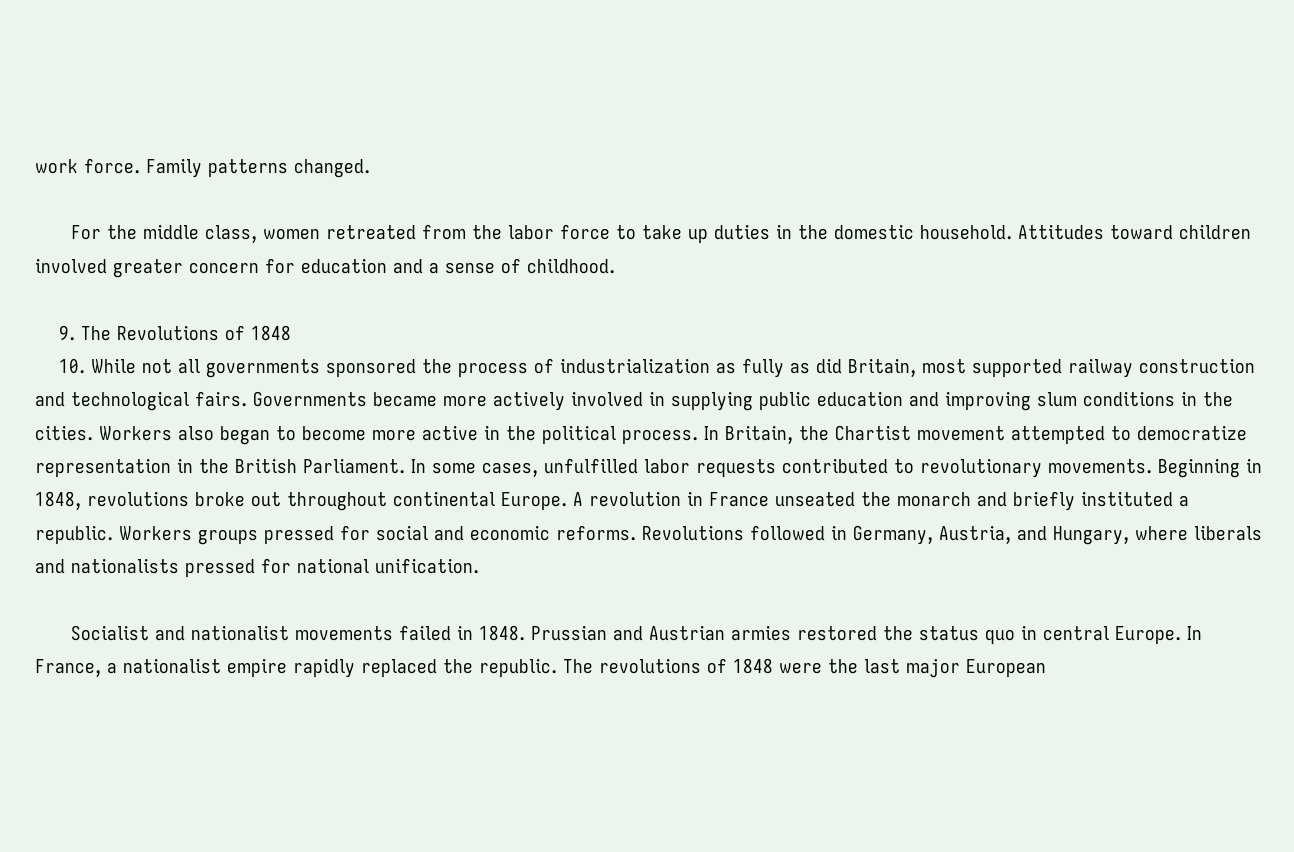work force. Family patterns changed.

      For the middle class, women retreated from the labor force to take up duties in the domestic household. Attitudes toward children involved greater concern for education and a sense of childhood.

    9. The Revolutions of 1848
    10. While not all governments sponsored the process of industrialization as fully as did Britain, most supported railway construction and technological fairs. Governments became more actively involved in supplying public education and improving slum conditions in the cities. Workers also began to become more active in the political process. In Britain, the Chartist movement attempted to democratize representation in the British Parliament. In some cases, unfulfilled labor requests contributed to revolutionary movements. Beginning in 1848, revolutions broke out throughout continental Europe. A revolution in France unseated the monarch and briefly instituted a republic. Workers groups pressed for social and economic reforms. Revolutions followed in Germany, Austria, and Hungary, where liberals and nationalists pressed for national unification.

      Socialist and nationalist movements failed in 1848. Prussian and Austrian armies restored the status quo in central Europe. In France, a nationalist empire rapidly replaced the republic. The revolutions of 1848 were the last major European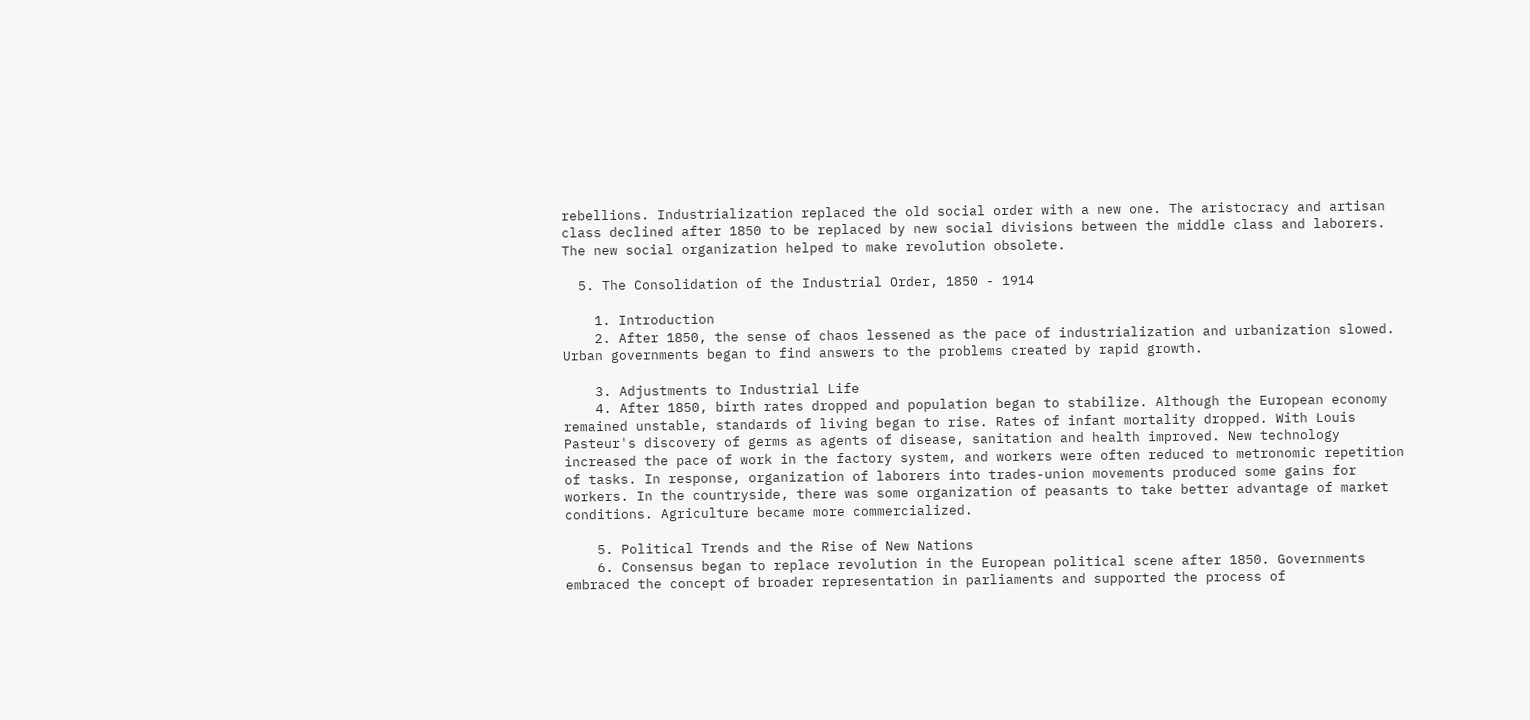rebellions. Industrialization replaced the old social order with a new one. The aristocracy and artisan class declined after 1850 to be replaced by new social divisions between the middle class and laborers. The new social organization helped to make revolution obsolete.

  5. The Consolidation of the Industrial Order, 1850 - 1914

    1. Introduction
    2. After 1850, the sense of chaos lessened as the pace of industrialization and urbanization slowed. Urban governments began to find answers to the problems created by rapid growth.

    3. Adjustments to Industrial Life
    4. After 1850, birth rates dropped and population began to stabilize. Although the European economy remained unstable, standards of living began to rise. Rates of infant mortality dropped. With Louis Pasteur's discovery of germs as agents of disease, sanitation and health improved. New technology increased the pace of work in the factory system, and workers were often reduced to metronomic repetition of tasks. In response, organization of laborers into trades-union movements produced some gains for workers. In the countryside, there was some organization of peasants to take better advantage of market conditions. Agriculture became more commercialized.

    5. Political Trends and the Rise of New Nations
    6. Consensus began to replace revolution in the European political scene after 1850. Governments embraced the concept of broader representation in parliaments and supported the process of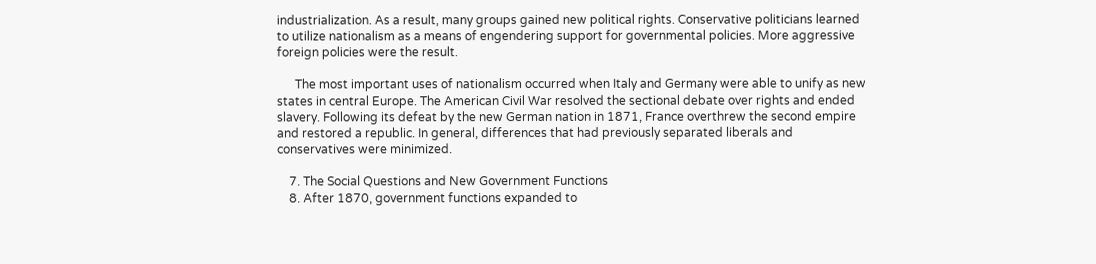industrialization. As a result, many groups gained new political rights. Conservative politicians learned to utilize nationalism as a means of engendering support for governmental policies. More aggressive foreign policies were the result.

      The most important uses of nationalism occurred when Italy and Germany were able to unify as new states in central Europe. The American Civil War resolved the sectional debate over rights and ended slavery. Following its defeat by the new German nation in 1871, France overthrew the second empire and restored a republic. In general, differences that had previously separated liberals and conservatives were minimized.

    7. The Social Questions and New Government Functions
    8. After 1870, government functions expanded to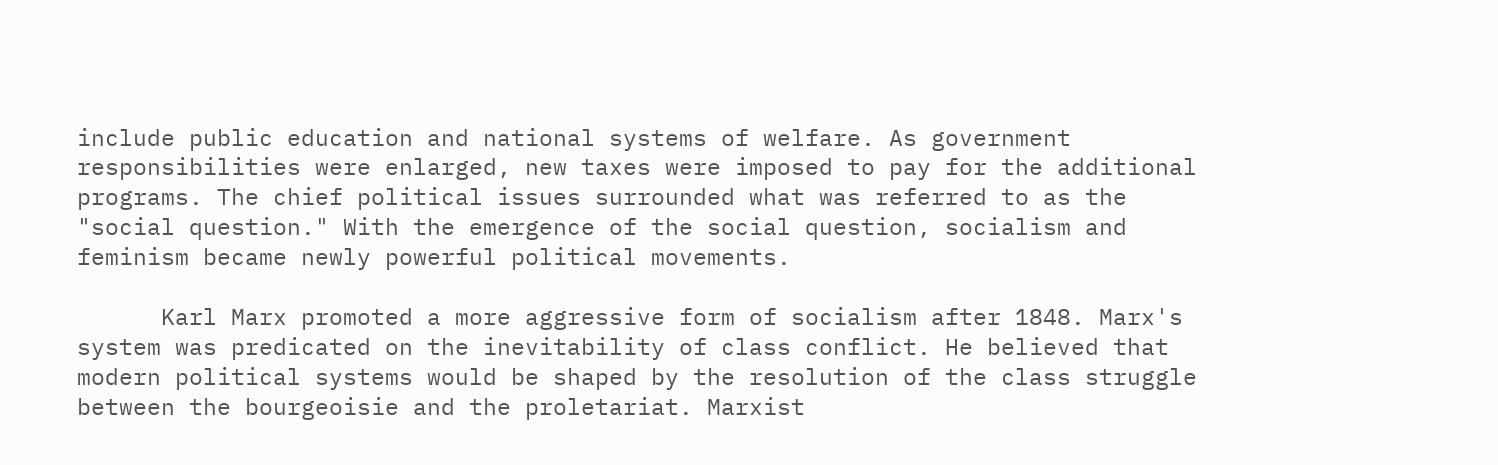include public education and national systems of welfare. As government responsibilities were enlarged, new taxes were imposed to pay for the additional programs. The chief political issues surrounded what was referred to as the "social question." With the emergence of the social question, socialism and feminism became newly powerful political movements.

      Karl Marx promoted a more aggressive form of socialism after 1848. Marx's system was predicated on the inevitability of class conflict. He believed that modern political systems would be shaped by the resolution of the class struggle between the bourgeoisie and the proletariat. Marxist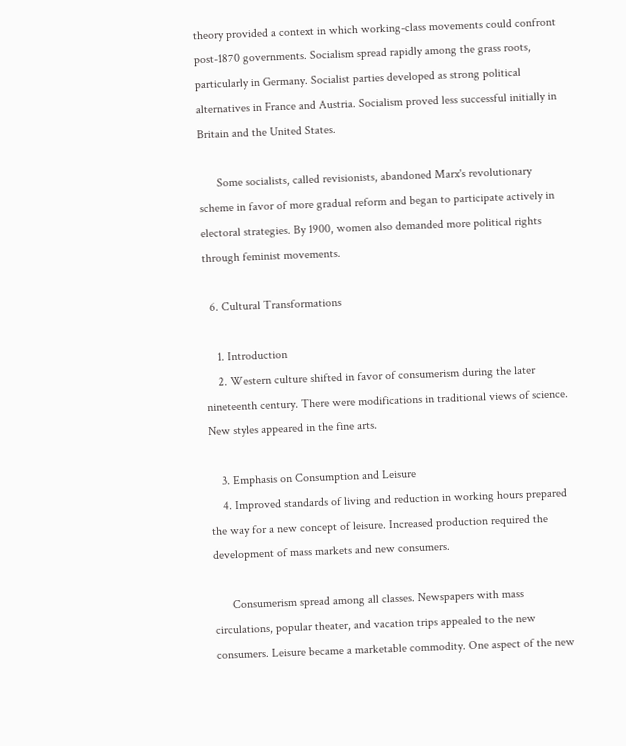theory provided a context in which working-class movements could confront post-1870 governments. Socialism spread rapidly among the grass roots, particularly in Germany. Socialist parties developed as strong political alternatives in France and Austria. Socialism proved less successful initially in Britain and the United States.

      Some socialists, called revisionists, abandoned Marx's revolutionary scheme in favor of more gradual reform and began to participate actively in electoral strategies. By 1900, women also demanded more political rights through feminist movements.

  6. Cultural Transformations

    1. Introduction
    2. Western culture shifted in favor of consumerism during the later nineteenth century. There were modifications in traditional views of science. New styles appeared in the fine arts.

    3. Emphasis on Consumption and Leisure
    4. Improved standards of living and reduction in working hours prepared the way for a new concept of leisure. Increased production required the development of mass markets and new consumers.

      Consumerism spread among all classes. Newspapers with mass circulations, popular theater, and vacation trips appealed to the new consumers. Leisure became a marketable commodity. One aspect of the new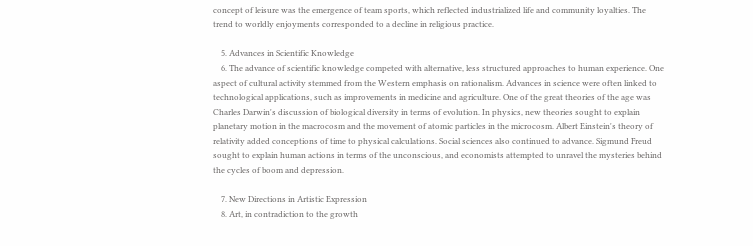concept of leisure was the emergence of team sports, which reflected industrialized life and community loyalties. The trend to worldly enjoyments corresponded to a decline in religious practice.

    5. Advances in Scientific Knowledge
    6. The advance of scientific knowledge competed with alternative, less structured approaches to human experience. One aspect of cultural activity stemmed from the Western emphasis on rationalism. Advances in science were often linked to technological applications, such as improvements in medicine and agriculture. One of the great theories of the age was Charles Darwin's discussion of biological diversity in terms of evolution. In physics, new theories sought to explain planetary motion in the macrocosm and the movement of atomic particles in the microcosm. Albert Einstein's theory of relativity added conceptions of time to physical calculations. Social sciences also continued to advance. Sigmund Freud sought to explain human actions in terms of the unconscious, and economists attempted to unravel the mysteries behind the cycles of boom and depression.

    7. New Directions in Artistic Expression
    8. Art, in contradiction to the growth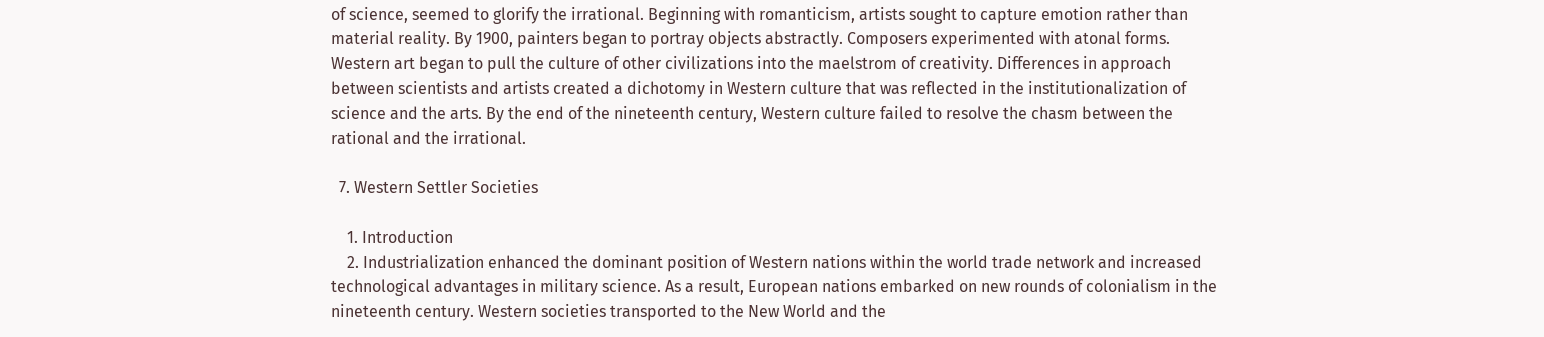of science, seemed to glorify the irrational. Beginning with romanticism, artists sought to capture emotion rather than material reality. By 1900, painters began to portray objects abstractly. Composers experimented with atonal forms. Western art began to pull the culture of other civilizations into the maelstrom of creativity. Differences in approach between scientists and artists created a dichotomy in Western culture that was reflected in the institutionalization of science and the arts. By the end of the nineteenth century, Western culture failed to resolve the chasm between the rational and the irrational.

  7. Western Settler Societies

    1. Introduction
    2. Industrialization enhanced the dominant position of Western nations within the world trade network and increased technological advantages in military science. As a result, European nations embarked on new rounds of colonialism in the nineteenth century. Western societies transported to the New World and the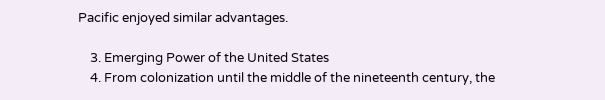Pacific enjoyed similar advantages.

    3. Emerging Power of the United States
    4. From colonization until the middle of the nineteenth century, the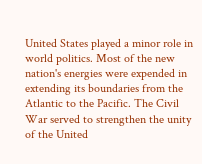United States played a minor role in world politics. Most of the new nation's energies were expended in extending its boundaries from the Atlantic to the Pacific. The Civil War served to strengthen the unity of the United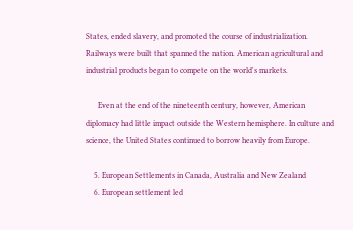States, ended slavery, and promoted the course of industrialization. Railways were built that spanned the nation. American agricultural and industrial products began to compete on the world's markets.

      Even at the end of the nineteenth century, however, American diplomacy had little impact outside the Western hemisphere. In culture and science, the United States continued to borrow heavily from Europe.

    5. European Settlements in Canada, Australia and New Zealand
    6. European settlement led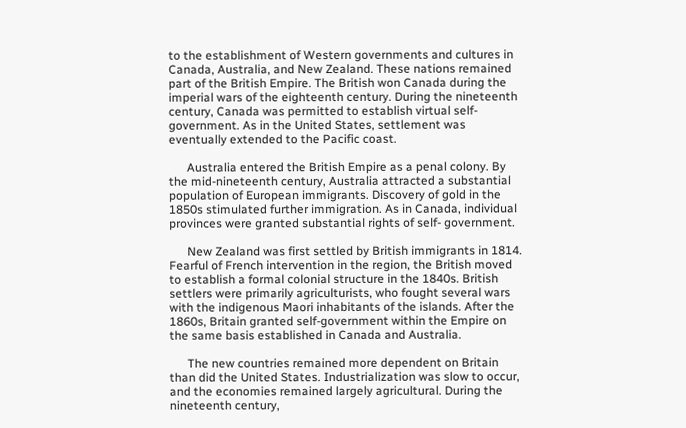to the establishment of Western governments and cultures in Canada, Australia, and New Zealand. These nations remained part of the British Empire. The British won Canada during the imperial wars of the eighteenth century. During the nineteenth century, Canada was permitted to establish virtual self-government. As in the United States, settlement was eventually extended to the Pacific coast.

      Australia entered the British Empire as a penal colony. By the mid-nineteenth century, Australia attracted a substantial population of European immigrants. Discovery of gold in the 1850s stimulated further immigration. As in Canada, individual provinces were granted substantial rights of self- government.

      New Zealand was first settled by British immigrants in 1814. Fearful of French intervention in the region, the British moved to establish a formal colonial structure in the 1840s. British settlers were primarily agriculturists, who fought several wars with the indigenous Maori inhabitants of the islands. After the 1860s, Britain granted self-government within the Empire on the same basis established in Canada and Australia.

      The new countries remained more dependent on Britain than did the United States. Industrialization was slow to occur, and the economies remained largely agricultural. During the nineteenth century,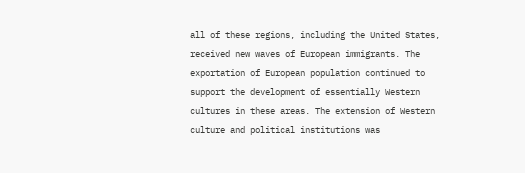all of these regions, including the United States, received new waves of European immigrants. The exportation of European population continued to support the development of essentially Western cultures in these areas. The extension of Western culture and political institutions was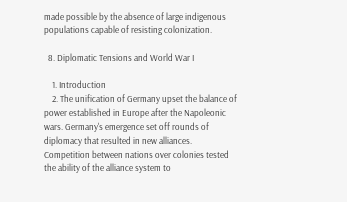made possible by the absence of large indigenous populations capable of resisting colonization.

  8. Diplomatic Tensions and World War I

    1. Introduction
    2. The unification of Germany upset the balance of power established in Europe after the Napoleonic wars. Germany's emergence set off rounds of diplomacy that resulted in new alliances. Competition between nations over colonies tested the ability of the alliance system to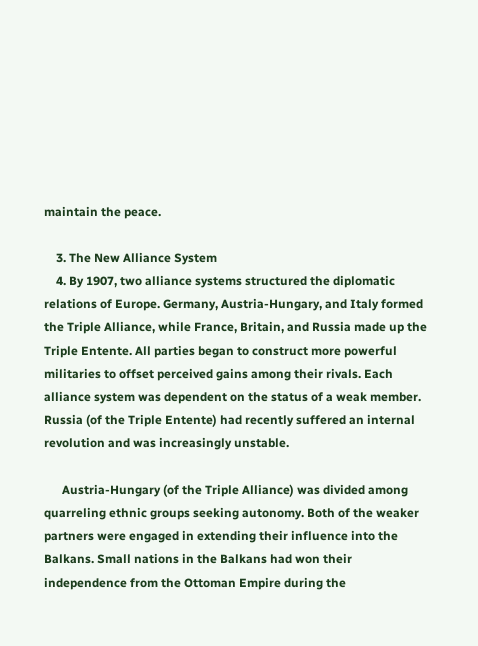maintain the peace.

    3. The New Alliance System
    4. By 1907, two alliance systems structured the diplomatic relations of Europe. Germany, Austria-Hungary, and Italy formed the Triple Alliance, while France, Britain, and Russia made up the Triple Entente. All parties began to construct more powerful militaries to offset perceived gains among their rivals. Each alliance system was dependent on the status of a weak member. Russia (of the Triple Entente) had recently suffered an internal revolution and was increasingly unstable.

      Austria-Hungary (of the Triple Alliance) was divided among quarreling ethnic groups seeking autonomy. Both of the weaker partners were engaged in extending their influence into the Balkans. Small nations in the Balkans had won their independence from the Ottoman Empire during the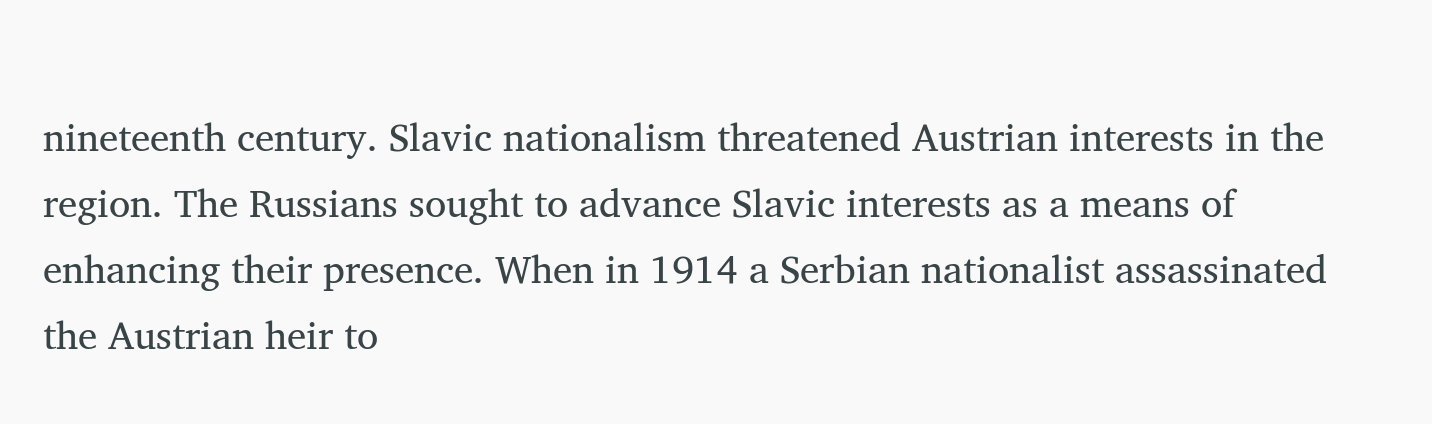nineteenth century. Slavic nationalism threatened Austrian interests in the region. The Russians sought to advance Slavic interests as a means of enhancing their presence. When in 1914 a Serbian nationalist assassinated the Austrian heir to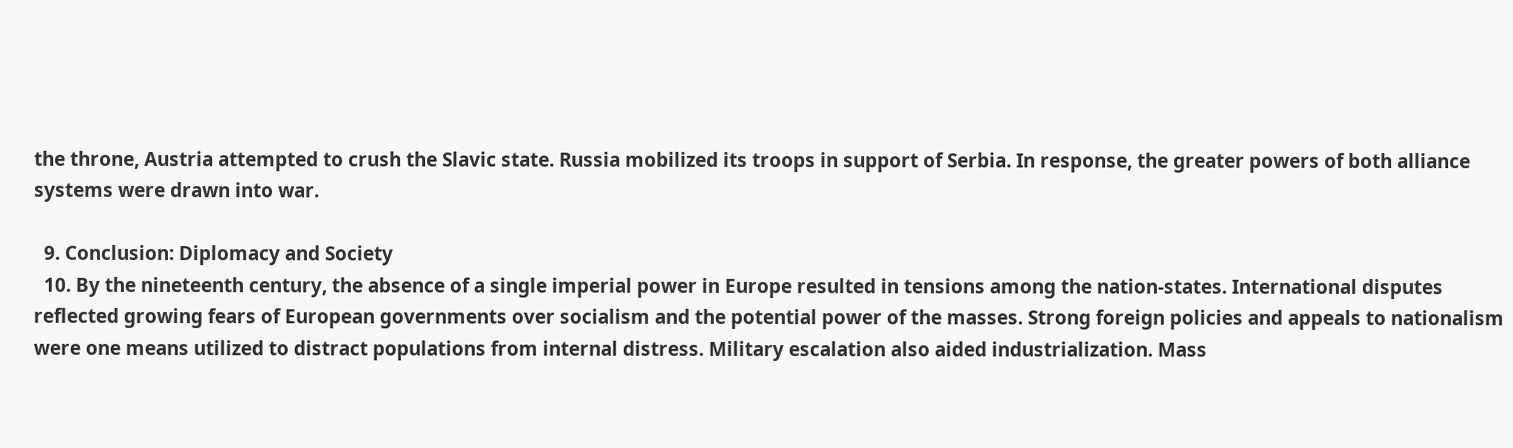the throne, Austria attempted to crush the Slavic state. Russia mobilized its troops in support of Serbia. In response, the greater powers of both alliance systems were drawn into war.

  9. Conclusion: Diplomacy and Society
  10. By the nineteenth century, the absence of a single imperial power in Europe resulted in tensions among the nation-states. International disputes reflected growing fears of European governments over socialism and the potential power of the masses. Strong foreign policies and appeals to nationalism were one means utilized to distract populations from internal distress. Military escalation also aided industrialization. Mass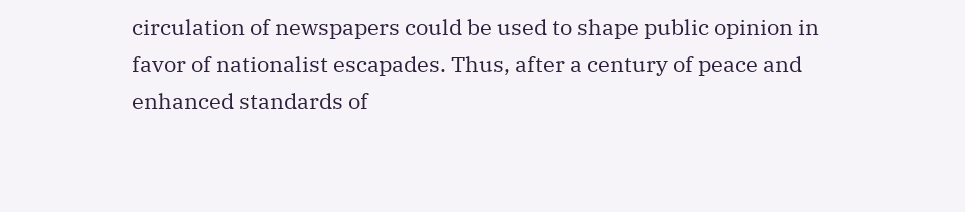circulation of newspapers could be used to shape public opinion in favor of nationalist escapades. Thus, after a century of peace and enhanced standards of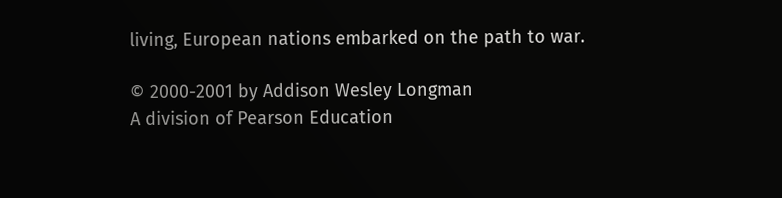living, European nations embarked on the path to war.

© 2000-2001 by Addison Wesley Longman
A division of Pearson Education